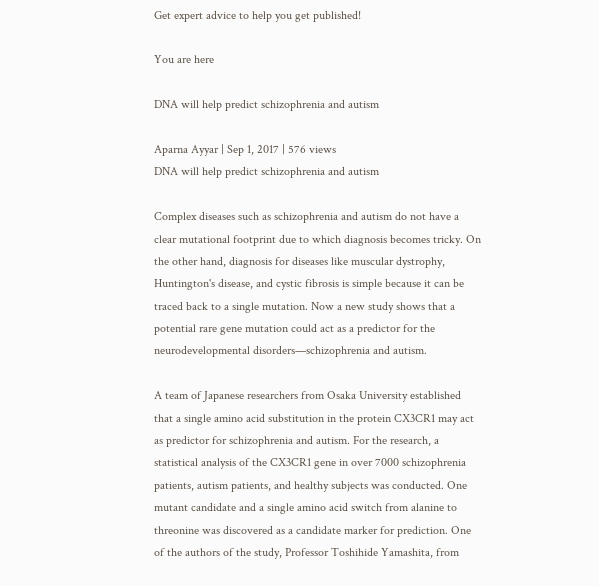Get expert advice to help you get published!

You are here

DNA will help predict schizophrenia and autism

Aparna Ayyar | Sep 1, 2017 | 576 views
DNA will help predict schizophrenia and autism

Complex diseases such as schizophrenia and autism do not have a clear mutational footprint due to which diagnosis becomes tricky. On the other hand, diagnosis for diseases like muscular dystrophy, Huntington's disease, and cystic fibrosis is simple because it can be traced back to a single mutation. Now a new study shows that a potential rare gene mutation could act as a predictor for the neurodevelopmental disorders—schizophrenia and autism.

A team of Japanese researchers from Osaka University established that a single amino acid substitution in the protein CX3CR1 may act as predictor for schizophrenia and autism. For the research, a statistical analysis of the CX3CR1 gene in over 7000 schizophrenia patients, autism patients, and healthy subjects was conducted. One mutant candidate and a single amino acid switch from alanine to threonine was discovered as a candidate marker for prediction. One of the authors of the study, Professor Toshihide Yamashita, from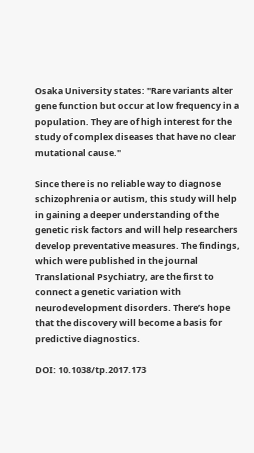Osaka University states: "Rare variants alter gene function but occur at low frequency in a population. They are of high interest for the study of complex diseases that have no clear mutational cause."

Since there is no reliable way to diagnose schizophrenia or autism, this study will help in gaining a deeper understanding of the genetic risk factors and will help researchers develop preventative measures. The findings, which were published in the journal Translational Psychiatry, are the first to connect a genetic variation with neurodevelopment disorders. There’s hope that the discovery will become a basis for predictive diagnostics.

DOI: 10.1038/tp.2017.173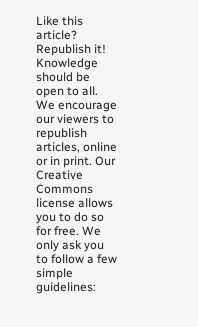Like this article? Republish it!
Knowledge should be open to all. We encourage our viewers to republish articles, online or in print. Our Creative Commons license allows you to do so for free. We only ask you to follow a few simple guidelines: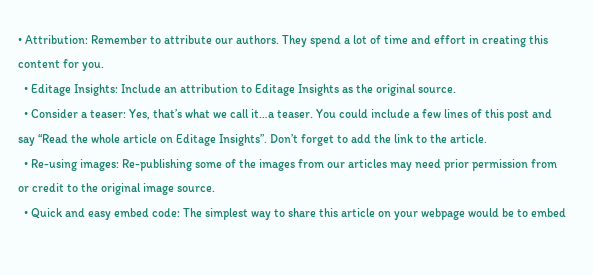• Attribution: Remember to attribute our authors. They spend a lot of time and effort in creating this content for you.
  • Editage Insights: Include an attribution to Editage Insights as the original source.
  • Consider a teaser: Yes, that’s what we call it…a teaser. You could include a few lines of this post and say “Read the whole article on Editage Insights”. Don’t forget to add the link to the article.
  • Re-using images: Re-publishing some of the images from our articles may need prior permission from or credit to the original image source.
  • Quick and easy embed code: The simplest way to share this article on your webpage would be to embed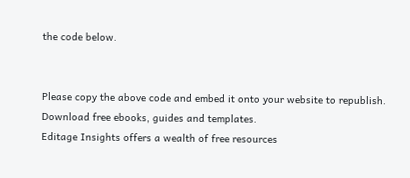the code below.


Please copy the above code and embed it onto your website to republish.
Download free ebooks, guides and templates.
Editage Insights offers a wealth of free resources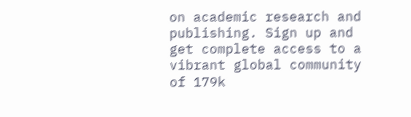on academic research and publishing. Sign up and get complete access to a vibrant global community of 179k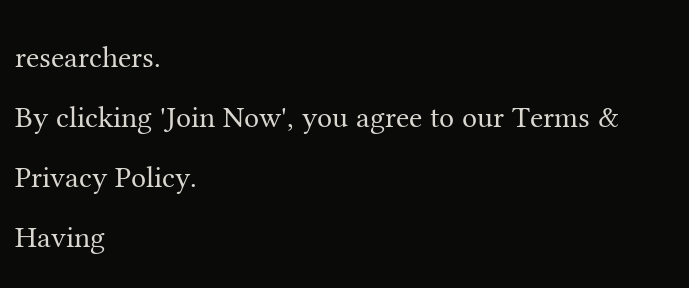researchers.
By clicking 'Join Now', you agree to our Terms & Privacy Policy.
Having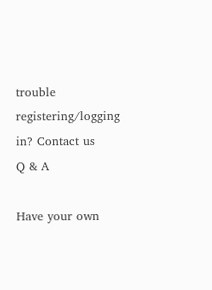trouble registering/logging in? Contact us
Q & A

Have your own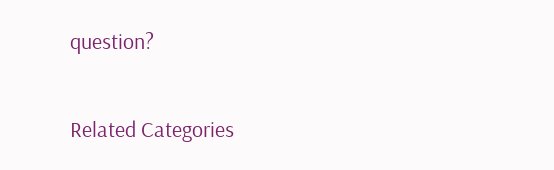question?

Related Categories